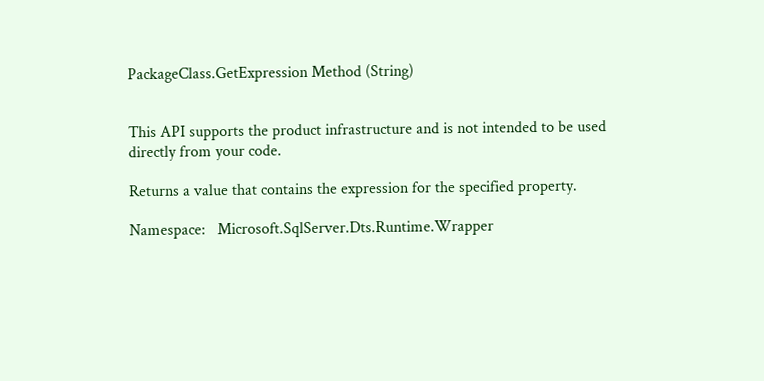PackageClass.GetExpression Method (String)


This API supports the product infrastructure and is not intended to be used directly from your code.

Returns a value that contains the expression for the specified property.

Namespace:   Microsoft.SqlServer.Dts.Runtime.Wrapper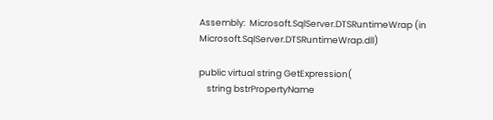Assembly:  Microsoft.SqlServer.DTSRuntimeWrap (in Microsoft.SqlServer.DTSRuntimeWrap.dll)

public virtual string GetExpression(
    string bstrPropertyName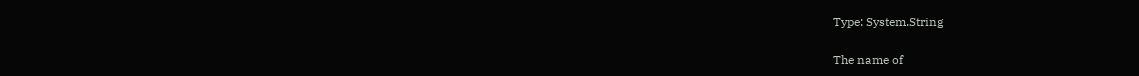Type: System.String

The name of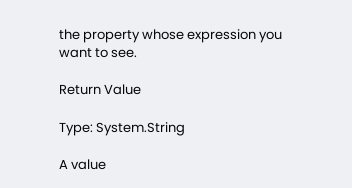the property whose expression you want to see.

Return Value

Type: System.String

A value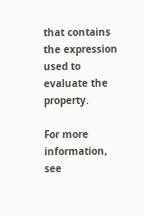that contains the expression used to evaluate the property.

For more information, see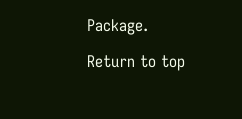Package.

Return to top